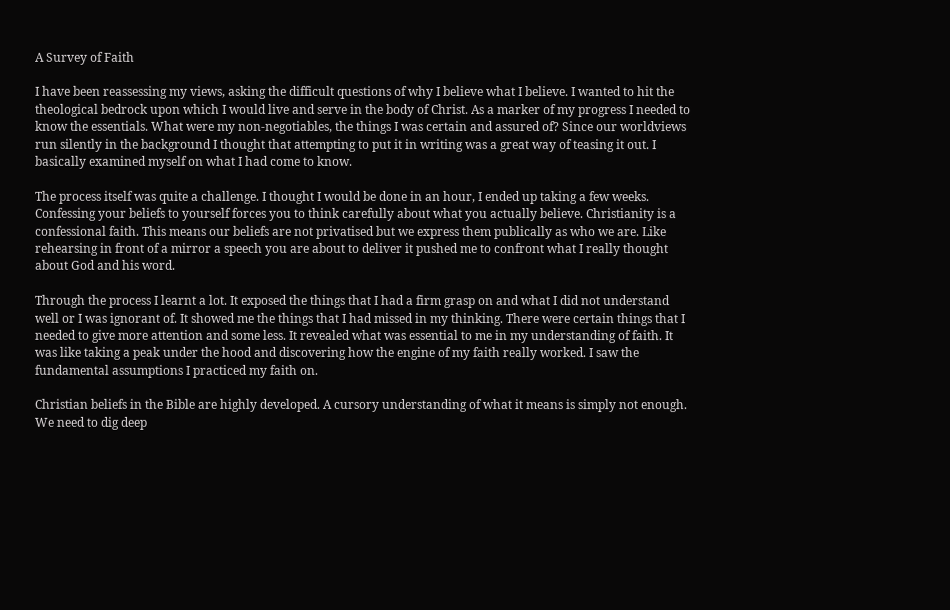A Survey of Faith

I have been reassessing my views, asking the difficult questions of why I believe what I believe. I wanted to hit the theological bedrock upon which I would live and serve in the body of Christ. As a marker of my progress I needed to know the essentials. What were my non-negotiables, the things I was certain and assured of? Since our worldviews run silently in the background I thought that attempting to put it in writing was a great way of teasing it out. I basically examined myself on what I had come to know.

The process itself was quite a challenge. I thought I would be done in an hour, I ended up taking a few weeks. Confessing your beliefs to yourself forces you to think carefully about what you actually believe. Christianity is a confessional faith. This means our beliefs are not privatised but we express them publically as who we are. Like rehearsing in front of a mirror a speech you are about to deliver it pushed me to confront what I really thought about God and his word.

Through the process I learnt a lot. It exposed the things that I had a firm grasp on and what I did not understand well or I was ignorant of. It showed me the things that I had missed in my thinking. There were certain things that I needed to give more attention and some less. It revealed what was essential to me in my understanding of faith. It was like taking a peak under the hood and discovering how the engine of my faith really worked. I saw the fundamental assumptions I practiced my faith on.

Christian beliefs in the Bible are highly developed. A cursory understanding of what it means is simply not enough. We need to dig deep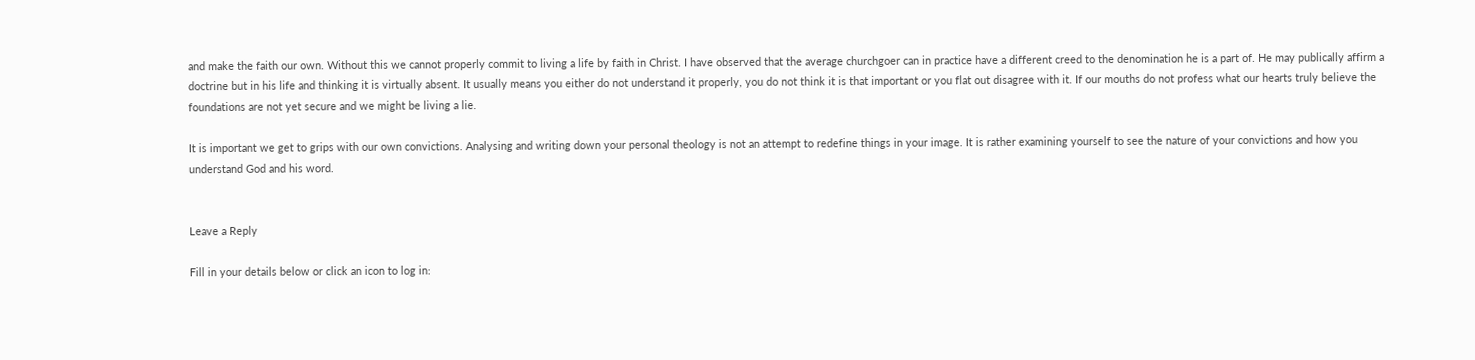and make the faith our own. Without this we cannot properly commit to living a life by faith in Christ. I have observed that the average churchgoer can in practice have a different creed to the denomination he is a part of. He may publically affirm a doctrine but in his life and thinking it is virtually absent. It usually means you either do not understand it properly, you do not think it is that important or you flat out disagree with it. If our mouths do not profess what our hearts truly believe the foundations are not yet secure and we might be living a lie.

It is important we get to grips with our own convictions. Analysing and writing down your personal theology is not an attempt to redefine things in your image. It is rather examining yourself to see the nature of your convictions and how you understand God and his word.


Leave a Reply

Fill in your details below or click an icon to log in: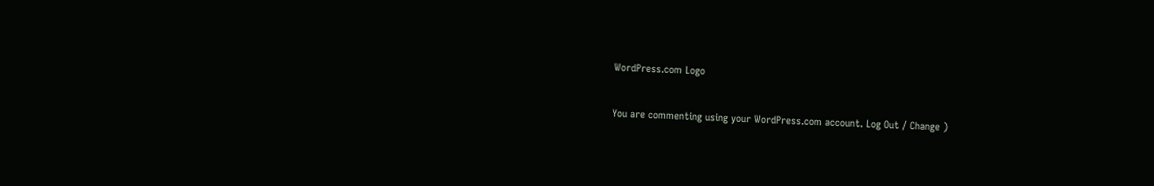WordPress.com Logo

You are commenting using your WordPress.com account. Log Out / Change )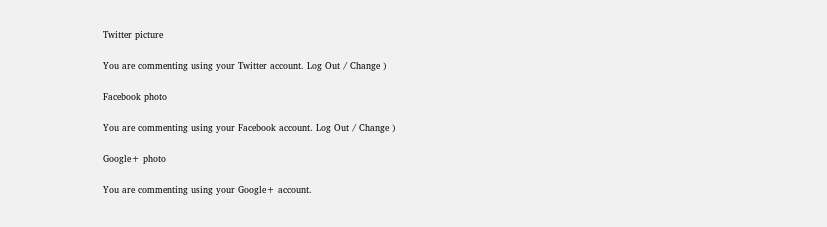Twitter picture

You are commenting using your Twitter account. Log Out / Change )

Facebook photo

You are commenting using your Facebook account. Log Out / Change )

Google+ photo

You are commenting using your Google+ account.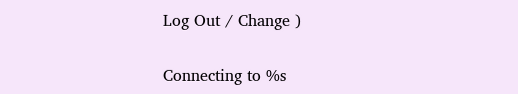Log Out / Change )

Connecting to %s